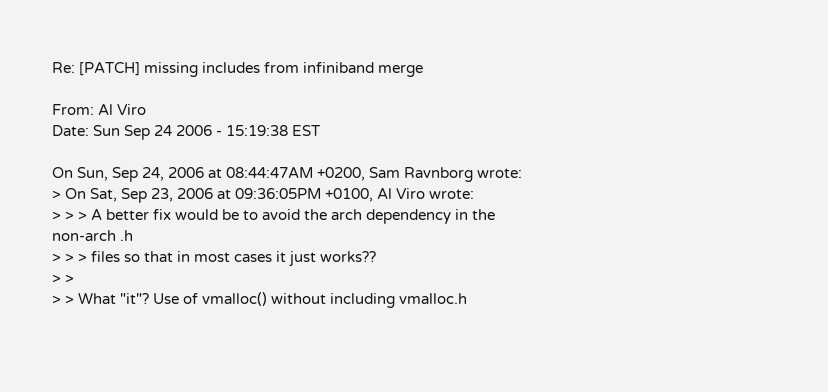Re: [PATCH] missing includes from infiniband merge

From: Al Viro
Date: Sun Sep 24 2006 - 15:19:38 EST

On Sun, Sep 24, 2006 at 08:44:47AM +0200, Sam Ravnborg wrote:
> On Sat, Sep 23, 2006 at 09:36:05PM +0100, Al Viro wrote:
> > > A better fix would be to avoid the arch dependency in the non-arch .h
> > > files so that in most cases it just works??
> >
> > What "it"? Use of vmalloc() without including vmalloc.h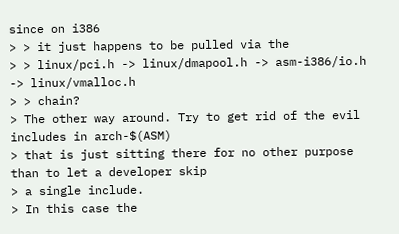since on i386
> > it just happens to be pulled via the
> > linux/pci.h -> linux/dmapool.h -> asm-i386/io.h -> linux/vmalloc.h
> > chain?
> The other way around. Try to get rid of the evil includes in arch-$(ASM)
> that is just sitting there for no other purpose than to let a developer skip
> a single include.
> In this case the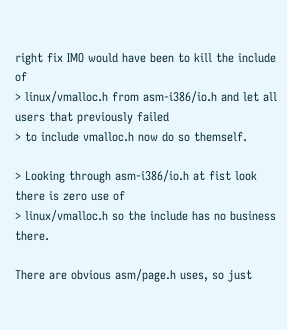right fix IMO would have been to kill the include of
> linux/vmalloc.h from asm-i386/io.h and let all users that previously failed
> to include vmalloc.h now do so themself.

> Looking through asm-i386/io.h at fist look there is zero use of
> linux/vmalloc.h so the include has no business there.

There are obvious asm/page.h uses, so just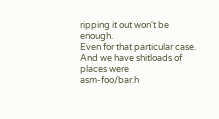ripping it out won't be enough.
Even for that particular case. And we have shitloads of places were
asm-foo/bar.h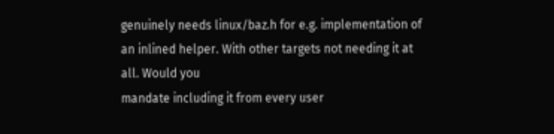genuinely needs linux/baz.h for e.g. implementation of
an inlined helper. With other targets not needing it at all. Would you
mandate including it from every user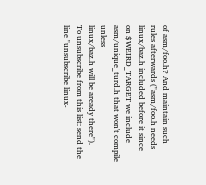of asm/foo.h? And maintain such
rules afterwards ("asm/foo.h needs linux/baz.h included before it since
on $WEIRD_TARGET we include asm/unique_turd.h that won't compile unless
linux/baz.h will be aready there").
To unsubscribe from this list: send the line "unsubscribe linux-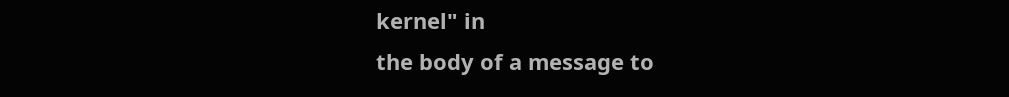kernel" in
the body of a message to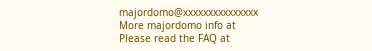majordomo@xxxxxxxxxxxxxxx
More majordomo info at
Please read the FAQ at